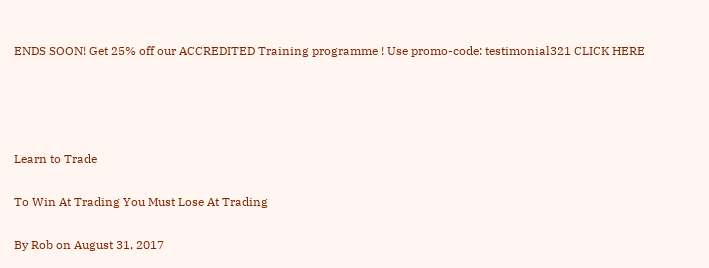ENDS SOON! Get 25% off our ACCREDITED Training programme ! Use promo-code: testimonial321 CLICK HERE




Learn to Trade

To Win At Trading You Must Lose At Trading

By Rob on August 31, 2017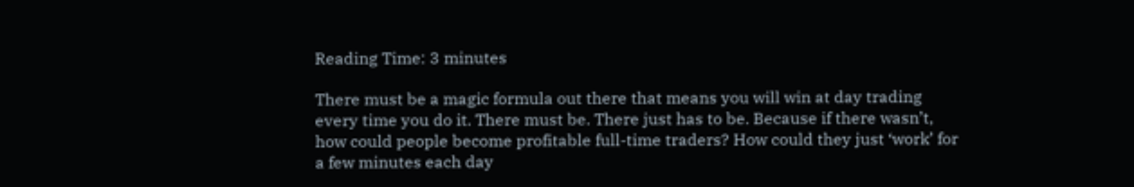Reading Time: 3 minutes

There must be a magic formula out there that means you will win at day trading every time you do it. There must be. There just has to be. Because if there wasn’t, how could people become profitable full-time traders? How could they just ‘work’ for a few minutes each day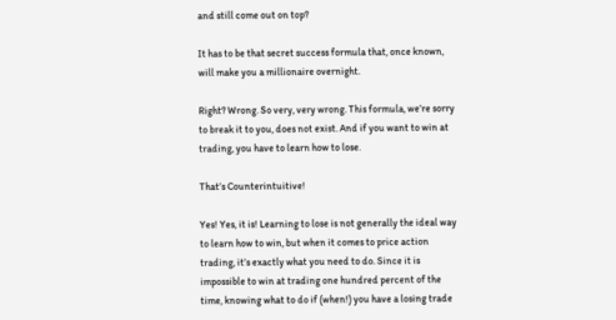and still come out on top?

It has to be that secret success formula that, once known, will make you a millionaire overnight.

Right? Wrong. So very, very wrong. This formula, we’re sorry to break it to you, does not exist. And if you want to win at trading, you have to learn how to lose.

That’s Counterintuitive!

Yes! Yes, it is! Learning to lose is not generally the ideal way to learn how to win, but when it comes to price action trading, it’s exactly what you need to do. Since it is impossible to win at trading one hundred percent of the time, knowing what to do if (when!) you have a losing trade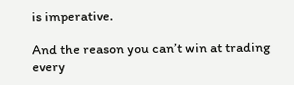is imperative.

And the reason you can’t win at trading every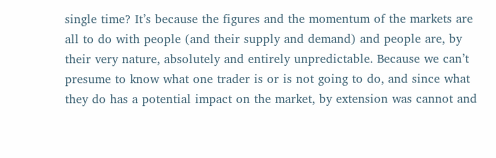single time? It’s because the figures and the momentum of the markets are all to do with people (and their supply and demand) and people are, by their very nature, absolutely and entirely unpredictable. Because we can’t presume to know what one trader is or is not going to do, and since what they do has a potential impact on the market, by extension was cannot and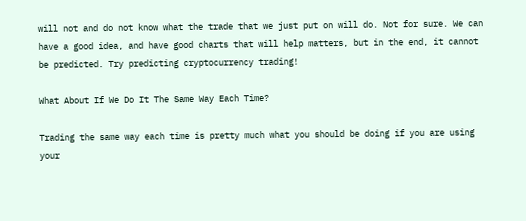will not and do not know what the trade that we just put on will do. Not for sure. We can have a good idea, and have good charts that will help matters, but in the end, it cannot be predicted. Try predicting cryptocurrency trading!

What About If We Do It The Same Way Each Time?

Trading the same way each time is pretty much what you should be doing if you are using your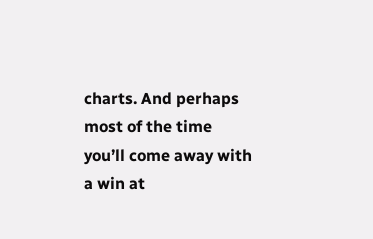charts. And perhaps most of the time you’ll come away with a win at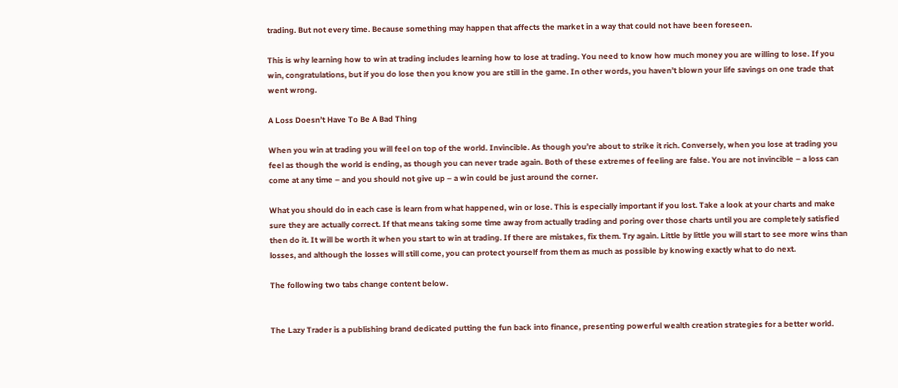trading. But not every time. Because something may happen that affects the market in a way that could not have been foreseen.

This is why learning how to win at trading includes learning how to lose at trading. You need to know how much money you are willing to lose. If you win, congratulations, but if you do lose then you know you are still in the game. In other words, you haven’t blown your life savings on one trade that went wrong.

A Loss Doesn’t Have To Be A Bad Thing

When you win at trading you will feel on top of the world. Invincible. As though you’re about to strike it rich. Conversely, when you lose at trading you feel as though the world is ending, as though you can never trade again. Both of these extremes of feeling are false. You are not invincible – a loss can come at any time – and you should not give up – a win could be just around the corner.

What you should do in each case is learn from what happened, win or lose. This is especially important if you lost. Take a look at your charts and make sure they are actually correct. If that means taking some time away from actually trading and poring over those charts until you are completely satisfied then do it. It will be worth it when you start to win at trading. If there are mistakes, fix them. Try again. Little by little you will start to see more wins than losses, and although the losses will still come, you can protect yourself from them as much as possible by knowing exactly what to do next.

The following two tabs change content below.


The Lazy Trader is a publishing brand dedicated putting the fun back into finance, presenting powerful wealth creation strategies for a better world.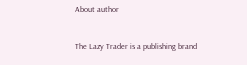About author


The Lazy Trader is a publishing brand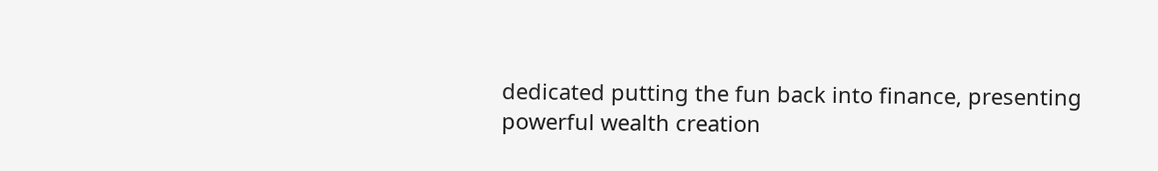dedicated putting the fun back into finance, presenting powerful wealth creation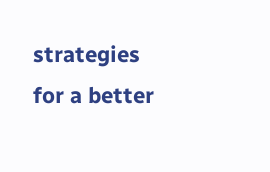strategies for a better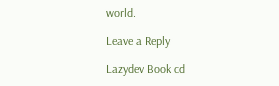world.

Leave a Reply

Lazydev Book cd